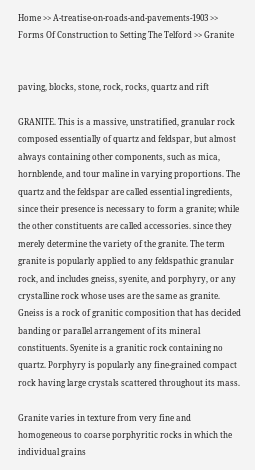Home >> A-treatise-on-roads-and-pavements-1903 >> Forms Of Construction to Setting The Telford >> Granite


paving, blocks, stone, rock, rocks, quartz and rift

GRANITE. This is a massive, unstratified, granular rock composed essentially of quartz and feldspar, but almost always containing other components, such as mica, hornblende, and tour maline in varying proportions. The quartz and the feldspar are called essential ingredients, since their presence is necessary to form a granite; while the other constituents are called accessories. since they merely determine the variety of the granite. The term granite is popularly applied to any feldspathic granular rock, and includes gneiss, syenite, and porphyry, or any crystalline rock whose uses are the same as granite. Gneiss is a rock of granitic composition that has decided banding or parallel arrangement of its mineral constituents. Syenite is a granitic rock containing no quartz. Porphyry is popularly any fine-grained compact rock having large crystals scattered throughout its mass.

Granite varies in texture from very fine and homogeneous to coarse porphyritic rocks in which the individual grains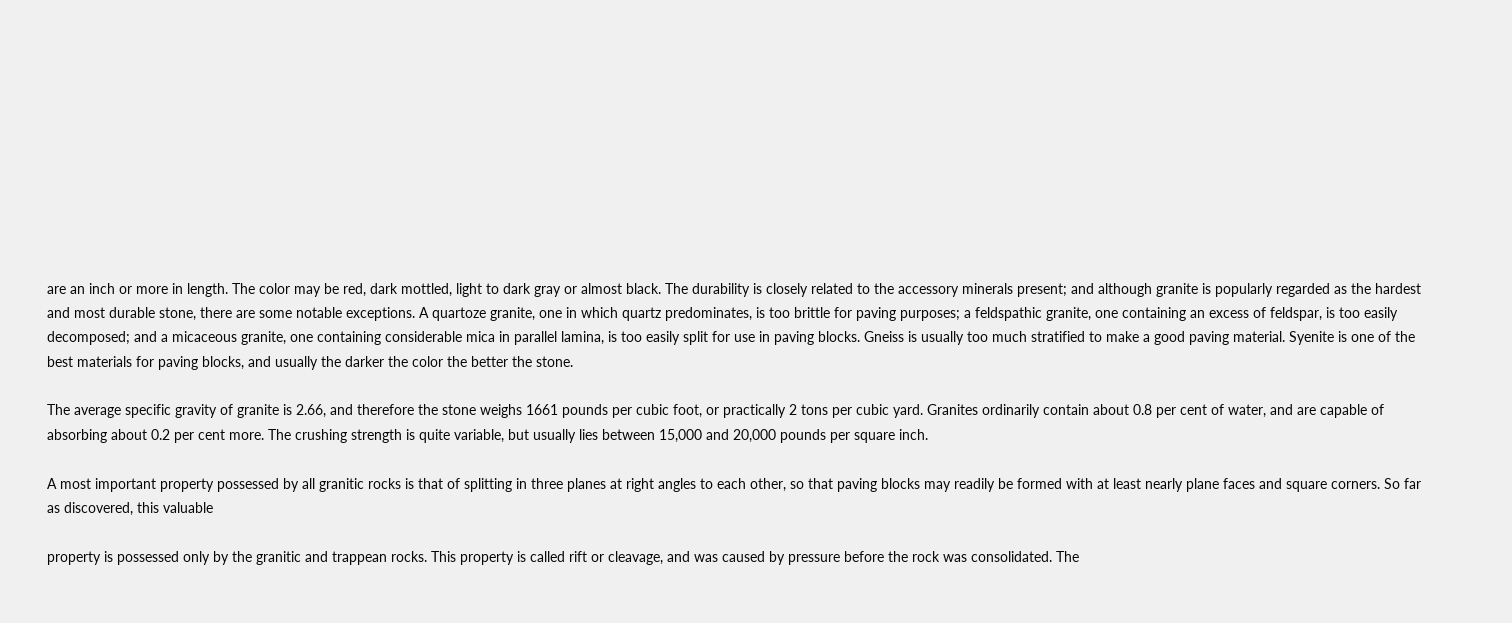are an inch or more in length. The color may be red, dark mottled, light to dark gray or almost black. The durability is closely related to the accessory minerals present; and although granite is popularly regarded as the hardest and most durable stone, there are some notable exceptions. A quartoze granite, one in which quartz predominates, is too brittle for paving purposes; a feldspathic granite, one containing an excess of feldspar, is too easily decomposed; and a micaceous granite, one containing considerable mica in parallel lamina, is too easily split for use in paving blocks. Gneiss is usually too much stratified to make a good paving material. Syenite is one of the best materials for paving blocks, and usually the darker the color the better the stone.

The average specific gravity of granite is 2.66, and therefore the stone weighs 1661 pounds per cubic foot, or practically 2 tons per cubic yard. Granites ordinarily contain about 0.8 per cent of water, and are capable of absorbing about 0.2 per cent more. The crushing strength is quite variable, but usually lies between 15,000 and 20,000 pounds per square inch.

A most important property possessed by all granitic rocks is that of splitting in three planes at right angles to each other, so that paving blocks may readily be formed with at least nearly plane faces and square corners. So far as discovered, this valuable

property is possessed only by the granitic and trappean rocks. This property is called rift or cleavage, and was caused by pressure before the rock was consolidated. The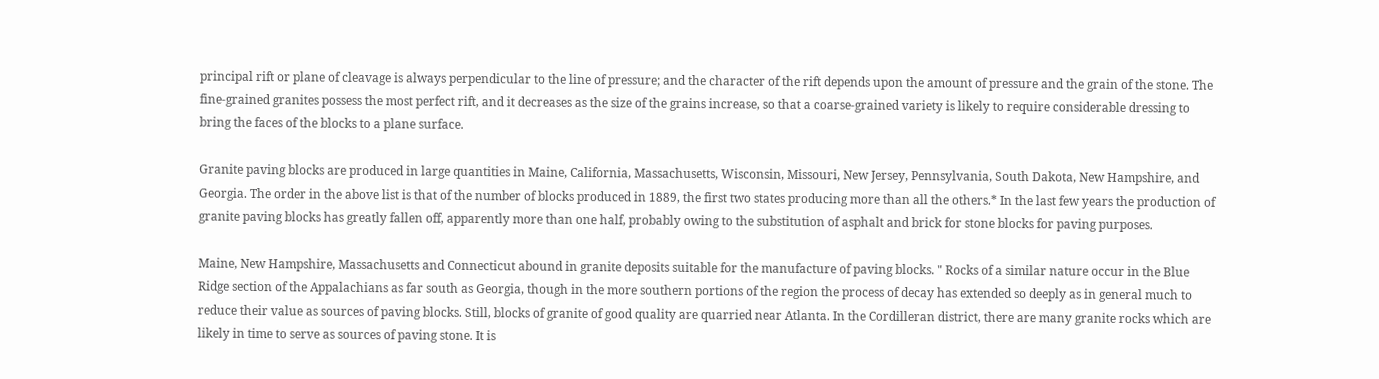principal rift or plane of cleavage is always perpendicular to the line of pressure; and the character of the rift depends upon the amount of pressure and the grain of the stone. The fine-grained granites possess the most perfect rift, and it decreases as the size of the grains increase, so that a coarse-grained variety is likely to require considerable dressing to bring the faces of the blocks to a plane surface.

Granite paving blocks are produced in large quantities in Maine, California, Massachusetts, Wisconsin, Missouri, New Jersey, Pennsylvania, South Dakota, New Hampshire, and Georgia. The order in the above list is that of the number of blocks produced in 1889, the first two states producing more than all the others.* In the last few years the production of granite paving blocks has greatly fallen off, apparently more than one half, probably owing to the substitution of asphalt and brick for stone blocks for paving purposes.

Maine, New Hampshire, Massachusetts and Connecticut abound in granite deposits suitable for the manufacture of paving blocks. " Rocks of a similar nature occur in the Blue Ridge section of the Appalachians as far south as Georgia, though in the more southern portions of the region the process of decay has extended so deeply as in general much to reduce their value as sources of paving blocks. Still, blocks of granite of good quality are quarried near Atlanta. In the Cordilleran district, there are many granite rocks which are likely in time to serve as sources of paving stone. It is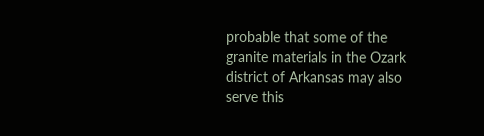probable that some of the granite materials in the Ozark district of Arkansas may also serve this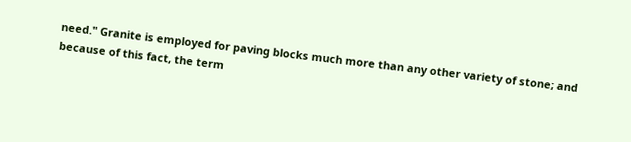need." Granite is employed for paving blocks much more than any other variety of stone; and because of this fact, the term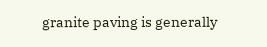granite paving is generally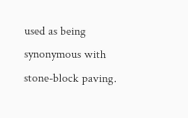used as being synonymous with stone-block paving.